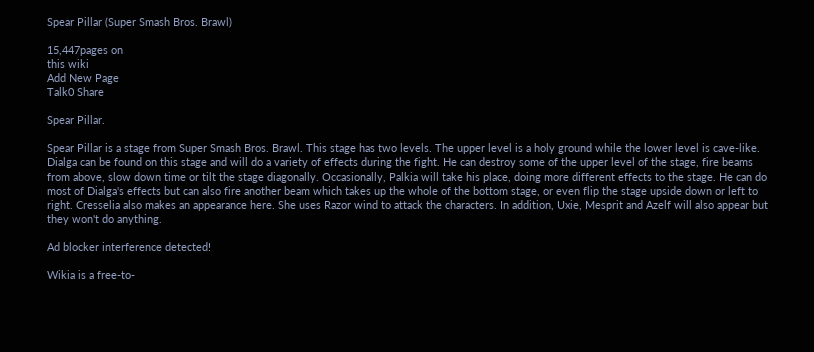Spear Pillar (Super Smash Bros. Brawl)

15,447pages on
this wiki
Add New Page
Talk0 Share

Spear Pillar.

Spear Pillar is a stage from Super Smash Bros. Brawl. This stage has two levels. The upper level is a holy ground while the lower level is cave-like. Dialga can be found on this stage and will do a variety of effects during the fight. He can destroy some of the upper level of the stage, fire beams from above, slow down time or tilt the stage diagonally. Occasionally, Palkia will take his place, doing more different effects to the stage. He can do most of Dialga's effects but can also fire another beam which takes up the whole of the bottom stage, or even flip the stage upside down or left to right. Cresselia also makes an appearance here. She uses Razor wind to attack the characters. In addition, Uxie, Mesprit and Azelf will also appear but they won't do anything.

Ad blocker interference detected!

Wikia is a free-to-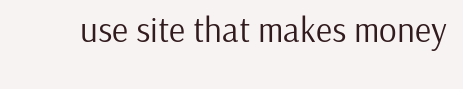use site that makes money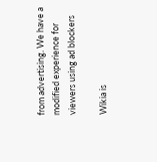from advertising. We have a modified experience for viewers using ad blockers

Wikia is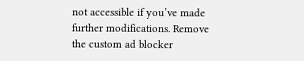not accessible if you’ve made further modifications. Remove the custom ad blocker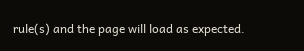rule(s) and the page will load as expected.